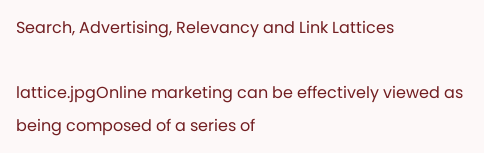Search, Advertising, Relevancy and Link Lattices

lattice.jpgOnline marketing can be effectively viewed as being composed of a series of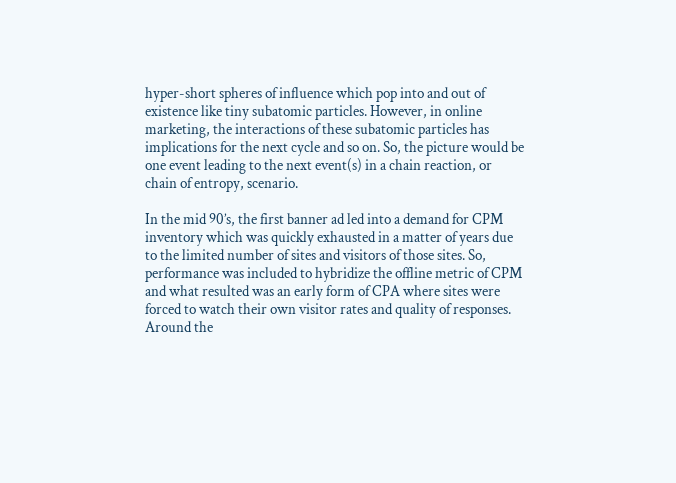hyper-short spheres of influence which pop into and out of existence like tiny subatomic particles. However, in online marketing, the interactions of these subatomic particles has implications for the next cycle and so on. So, the picture would be one event leading to the next event(s) in a chain reaction, or chain of entropy, scenario.

In the mid 90’s, the first banner ad led into a demand for CPM inventory which was quickly exhausted in a matter of years due to the limited number of sites and visitors of those sites. So, performance was included to hybridize the offline metric of CPM and what resulted was an early form of CPA where sites were forced to watch their own visitor rates and quality of responses. Around the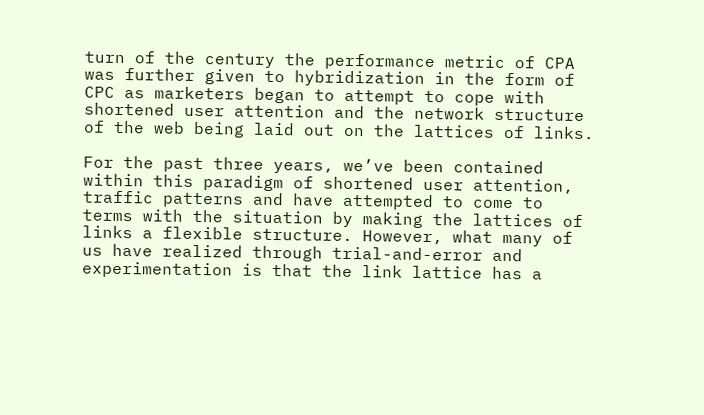turn of the century the performance metric of CPA was further given to hybridization in the form of CPC as marketers began to attempt to cope with shortened user attention and the network structure of the web being laid out on the lattices of links.

For the past three years, we’ve been contained within this paradigm of shortened user attention, traffic patterns and have attempted to come to terms with the situation by making the lattices of links a flexible structure. However, what many of us have realized through trial-and-error and experimentation is that the link lattice has a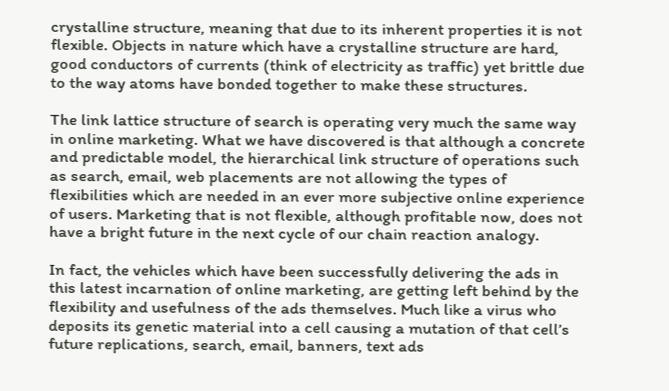crystalline structure, meaning that due to its inherent properties it is not flexible. Objects in nature which have a crystalline structure are hard, good conductors of currents (think of electricity as traffic) yet brittle due to the way atoms have bonded together to make these structures.

The link lattice structure of search is operating very much the same way in online marketing. What we have discovered is that although a concrete and predictable model, the hierarchical link structure of operations such as search, email, web placements are not allowing the types of flexibilities which are needed in an ever more subjective online experience of users. Marketing that is not flexible, although profitable now, does not have a bright future in the next cycle of our chain reaction analogy.

In fact, the vehicles which have been successfully delivering the ads in this latest incarnation of online marketing, are getting left behind by the flexibility and usefulness of the ads themselves. Much like a virus who deposits its genetic material into a cell causing a mutation of that cell’s future replications, search, email, banners, text ads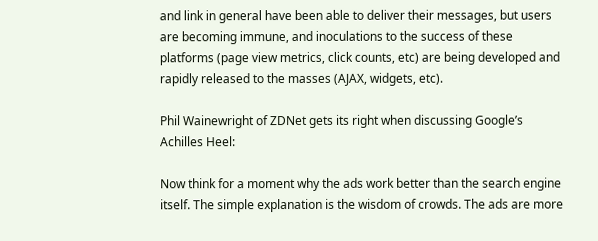and link in general have been able to deliver their messages, but users are becoming immune, and inoculations to the success of these platforms (page view metrics, click counts, etc) are being developed and rapidly released to the masses (AJAX, widgets, etc).

Phil Wainewright of ZDNet gets its right when discussing Google’s Achilles Heel:

Now think for a moment why the ads work better than the search engine itself. The simple explanation is the wisdom of crowds. The ads are more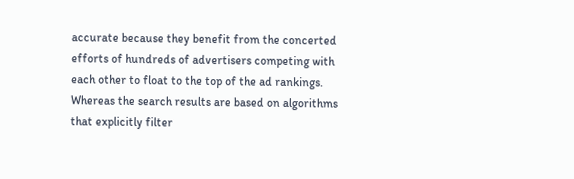accurate because they benefit from the concerted efforts of hundreds of advertisers competing with each other to float to the top of the ad rankings. Whereas the search results are based on algorithms that explicitly filter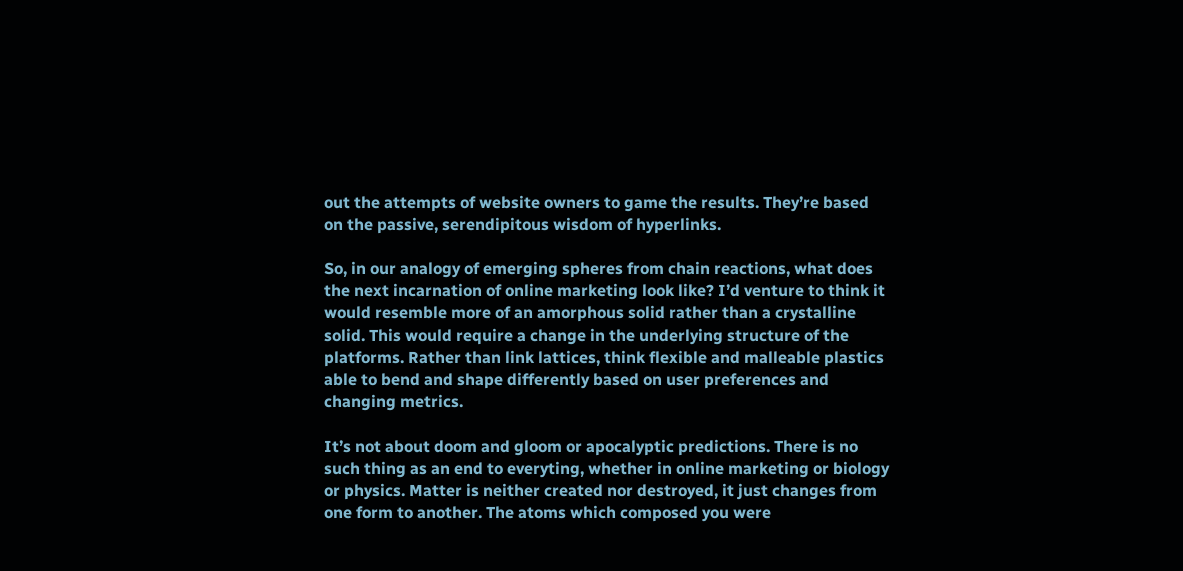out the attempts of website owners to game the results. They’re based on the passive, serendipitous wisdom of hyperlinks.

So, in our analogy of emerging spheres from chain reactions, what does the next incarnation of online marketing look like? I’d venture to think it would resemble more of an amorphous solid rather than a crystalline solid. This would require a change in the underlying structure of the platforms. Rather than link lattices, think flexible and malleable plastics able to bend and shape differently based on user preferences and changing metrics.

It’s not about doom and gloom or apocalyptic predictions. There is no such thing as an end to everyting, whether in online marketing or biology or physics. Matter is neither created nor destroyed, it just changes from one form to another. The atoms which composed you were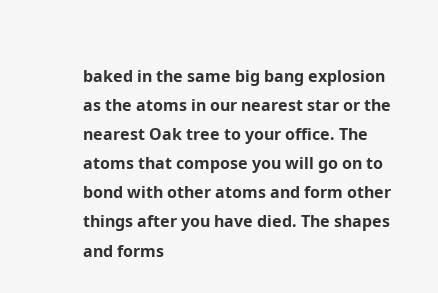baked in the same big bang explosion as the atoms in our nearest star or the nearest Oak tree to your office. The atoms that compose you will go on to bond with other atoms and form other things after you have died. The shapes and forms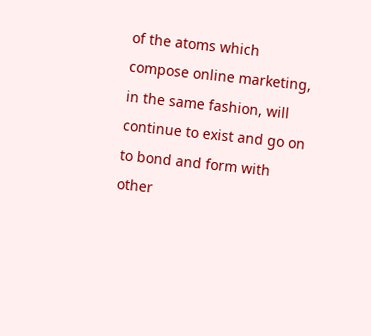of the atoms which compose online marketing, in the same fashion, will continue to exist and go on to bond and form with other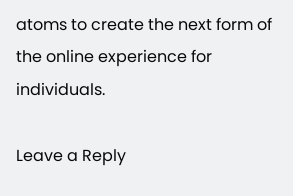atoms to create the next form of the online experience for individuals.

Leave a Reply